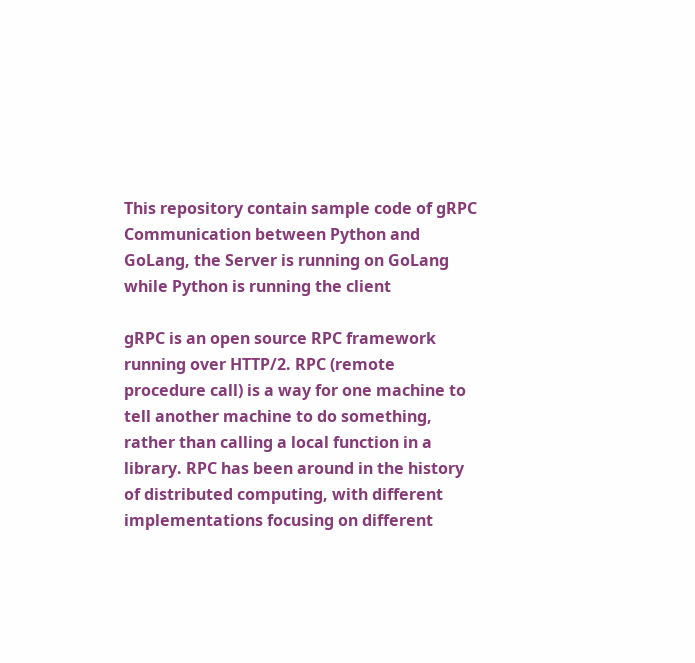This repository contain sample code of gRPC Communication between Python and GoLang, the Server is running on GoLang while Python is running the client

gRPC is an open source RPC framework running over HTTP/2. RPC (remote procedure call) is a way for one machine to tell another machine to do something, rather than calling a local function in a library. RPC has been around in the history of distributed computing, with different implementations focusing on different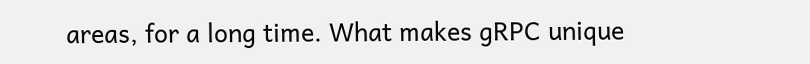areas, for a long time. What makes gRPC unique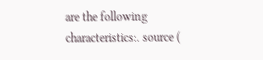are the following characteristics:. source (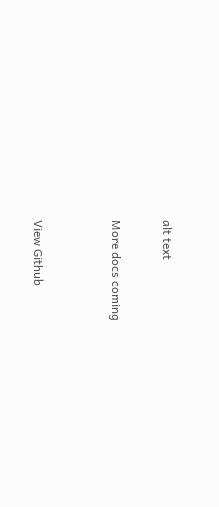alt text

More docs coming


View Github